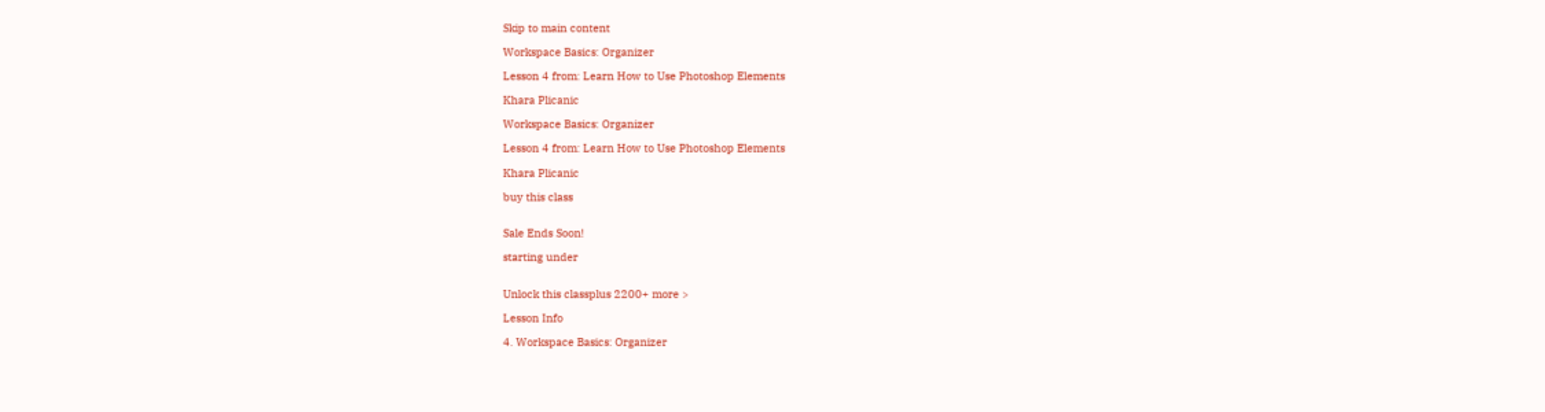Skip to main content

Workspace Basics: Organizer

Lesson 4 from: Learn How to Use Photoshop Elements

Khara Plicanic

Workspace Basics: Organizer

Lesson 4 from: Learn How to Use Photoshop Elements

Khara Plicanic

buy this class


Sale Ends Soon!

starting under


Unlock this classplus 2200+ more >

Lesson Info

4. Workspace Basics: Organizer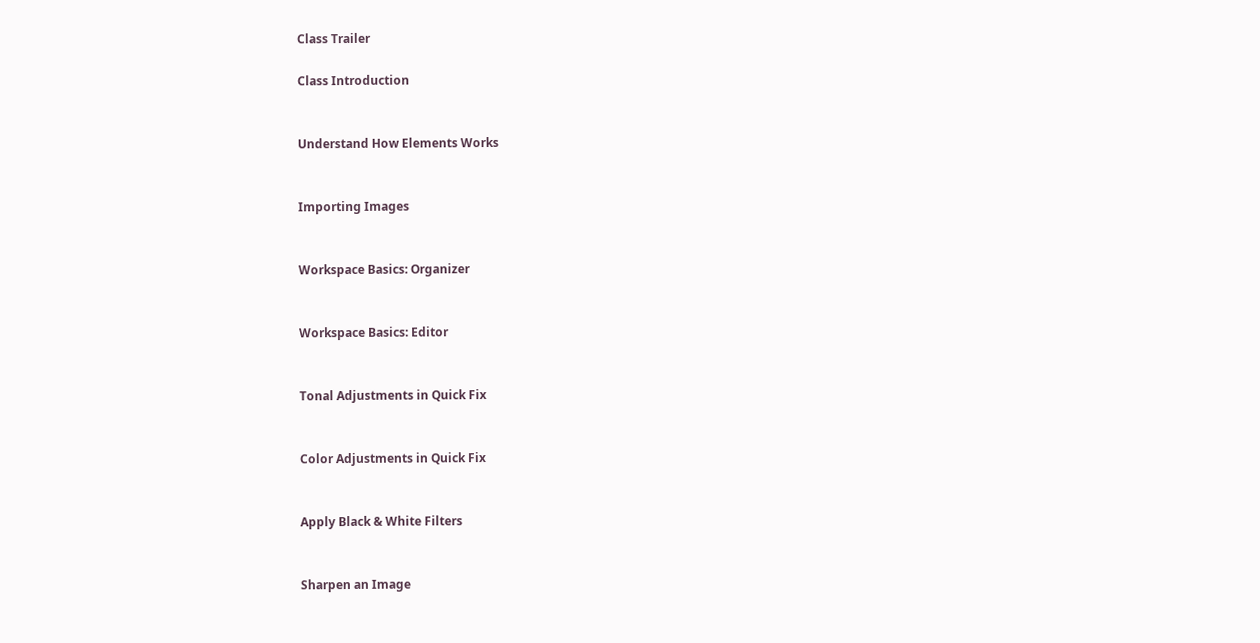Class Trailer

Class Introduction


Understand How Elements Works


Importing Images


Workspace Basics: Organizer


Workspace Basics: Editor


Tonal Adjustments in Quick Fix


Color Adjustments in Quick Fix


Apply Black & White Filters


Sharpen an Image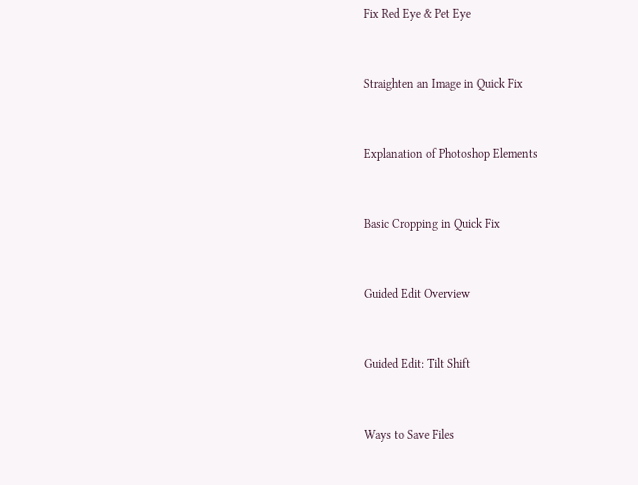Fix Red Eye & Pet Eye


Straighten an Image in Quick Fix


Explanation of Photoshop Elements


Basic Cropping in Quick Fix


Guided Edit Overview


Guided Edit: Tilt Shift


Ways to Save Files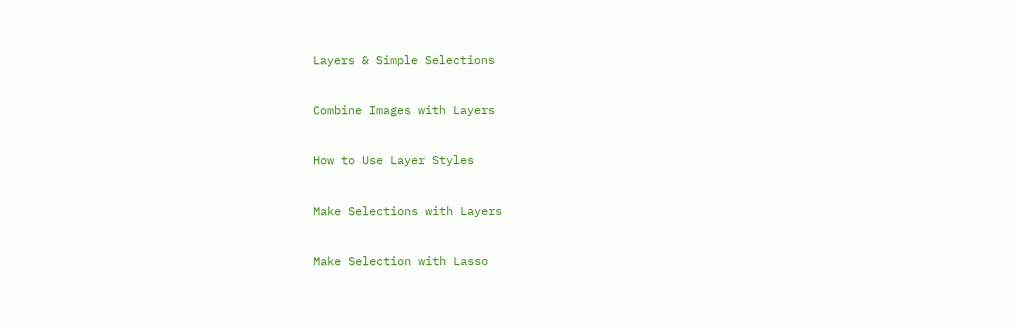Layers & Simple Selections


Combine Images with Layers


How to Use Layer Styles


Make Selections with Layers


Make Selection with Lasso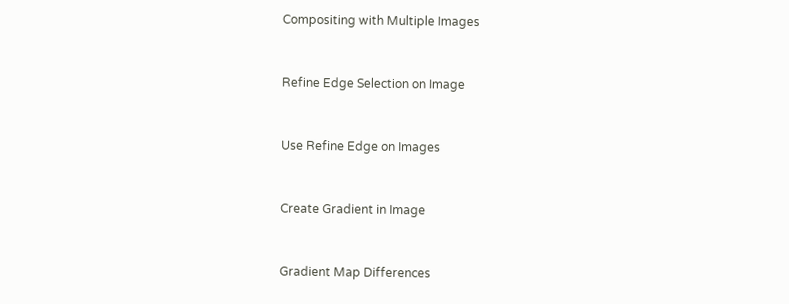Compositing with Multiple Images


Refine Edge Selection on Image


Use Refine Edge on Images


Create Gradient in Image


Gradient Map Differences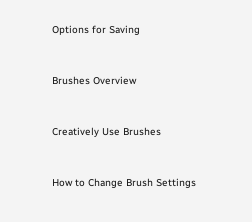Options for Saving


Brushes Overview


Creatively Use Brushes


How to Change Brush Settings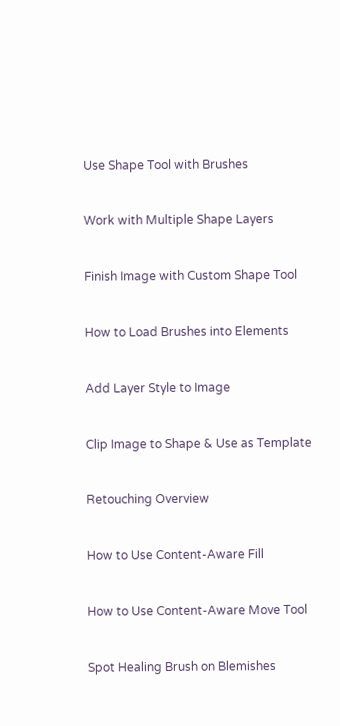Use Shape Tool with Brushes


Work with Multiple Shape Layers


Finish Image with Custom Shape Tool


How to Load Brushes into Elements


Add Layer Style to Image


Clip Image to Shape & Use as Template


Retouching Overview


How to Use Content-Aware Fill


How to Use Content-Aware Move Tool


Spot Healing Brush on Blemishes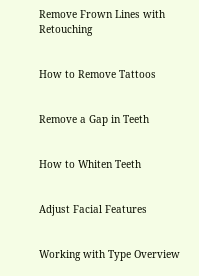Remove Frown Lines with Retouching


How to Remove Tattoos


Remove a Gap in Teeth


How to Whiten Teeth


Adjust Facial Features


Working with Type Overview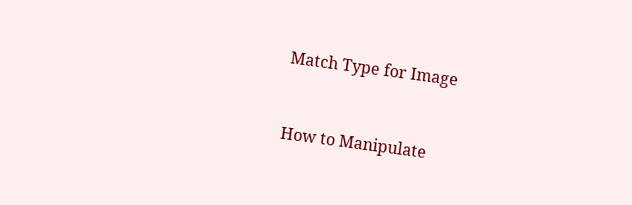Match Type for Image


How to Manipulate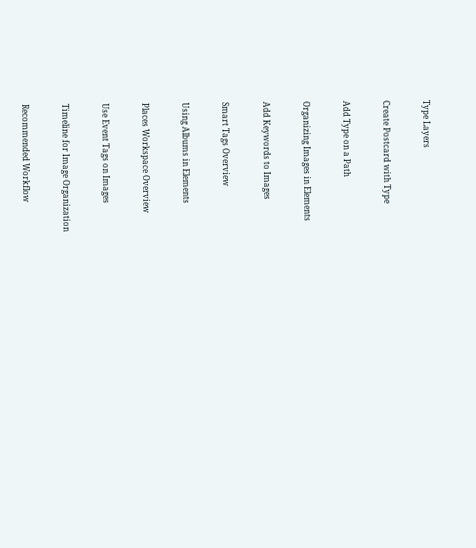Type Layers


Create Postcard with Type


Add Type on a Path


Organizing Images in Elements


Add Keywords to Images


Smart Tags Overview


Using Albums in Elements


Places Workspace Overview


Use Event Tags on Images


Timeline for Image Organization


Recommended Workflow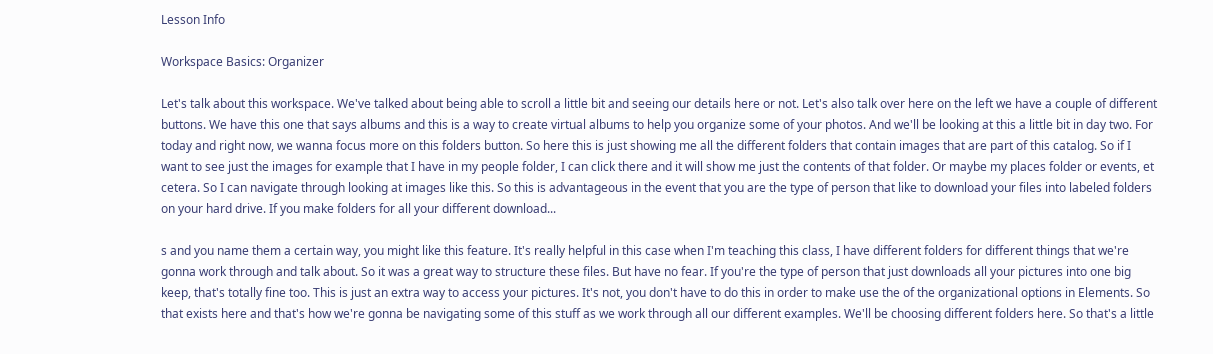Lesson Info

Workspace Basics: Organizer

Let's talk about this workspace. We've talked about being able to scroll a little bit and seeing our details here or not. Let's also talk over here on the left we have a couple of different buttons. We have this one that says albums and this is a way to create virtual albums to help you organize some of your photos. And we'll be looking at this a little bit in day two. For today and right now, we wanna focus more on this folders button. So here this is just showing me all the different folders that contain images that are part of this catalog. So if I want to see just the images for example that I have in my people folder, I can click there and it will show me just the contents of that folder. Or maybe my places folder or events, et cetera. So I can navigate through looking at images like this. So this is advantageous in the event that you are the type of person that like to download your files into labeled folders on your hard drive. If you make folders for all your different download...

s and you name them a certain way, you might like this feature. It's really helpful in this case when I'm teaching this class, I have different folders for different things that we're gonna work through and talk about. So it was a great way to structure these files. But have no fear. If you're the type of person that just downloads all your pictures into one big keep, that's totally fine too. This is just an extra way to access your pictures. It's not, you don't have to do this in order to make use the of the organizational options in Elements. So that exists here and that's how we're gonna be navigating some of this stuff as we work through all our different examples. We'll be choosing different folders here. So that's a little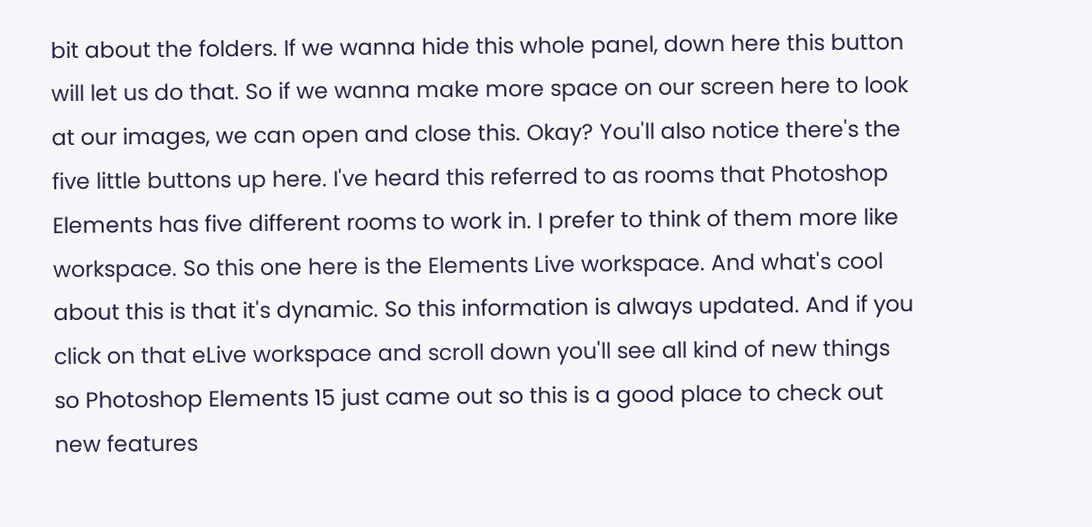bit about the folders. If we wanna hide this whole panel, down here this button will let us do that. So if we wanna make more space on our screen here to look at our images, we can open and close this. Okay? You'll also notice there's the five little buttons up here. I've heard this referred to as rooms that Photoshop Elements has five different rooms to work in. I prefer to think of them more like workspace. So this one here is the Elements Live workspace. And what's cool about this is that it's dynamic. So this information is always updated. And if you click on that eLive workspace and scroll down you'll see all kind of new things so Photoshop Elements 15 just came out so this is a good place to check out new features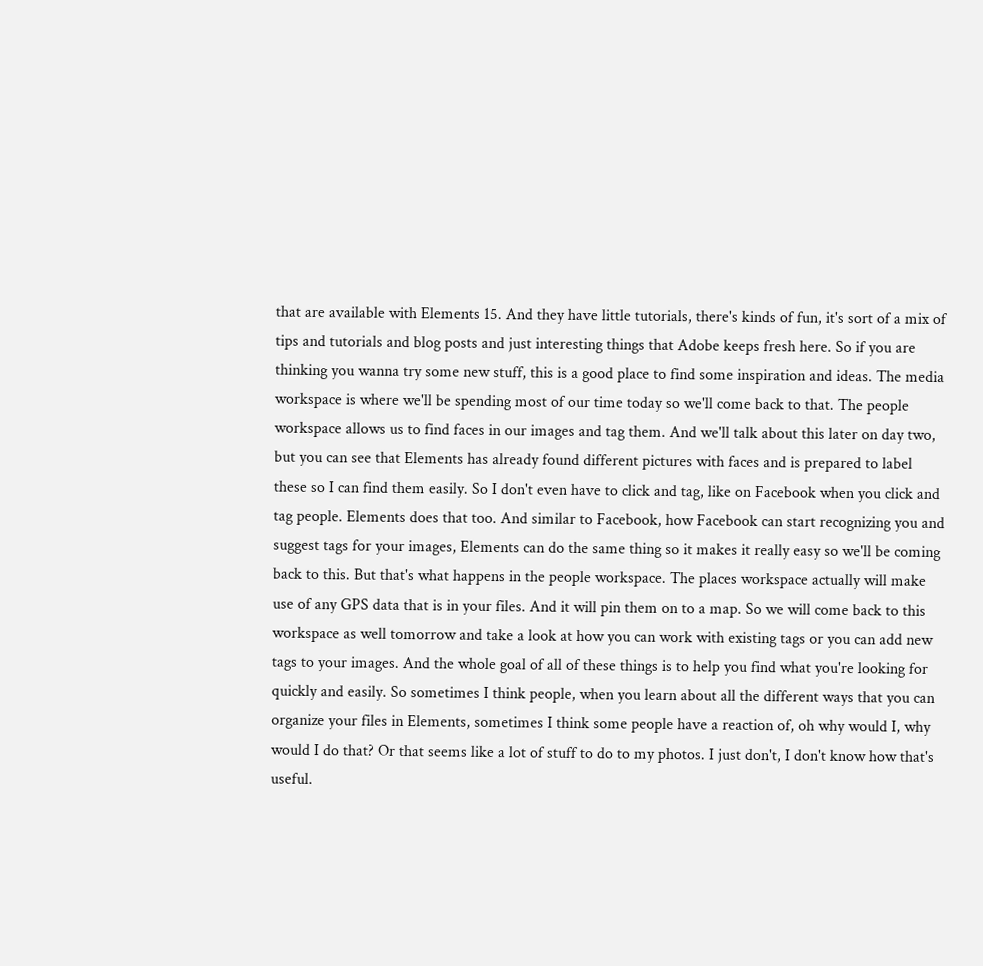that are available with Elements 15. And they have little tutorials, there's kinds of fun, it's sort of a mix of tips and tutorials and blog posts and just interesting things that Adobe keeps fresh here. So if you are thinking you wanna try some new stuff, this is a good place to find some inspiration and ideas. The media workspace is where we'll be spending most of our time today so we'll come back to that. The people workspace allows us to find faces in our images and tag them. And we'll talk about this later on day two, but you can see that Elements has already found different pictures with faces and is prepared to label these so I can find them easily. So I don't even have to click and tag, like on Facebook when you click and tag people. Elements does that too. And similar to Facebook, how Facebook can start recognizing you and suggest tags for your images, Elements can do the same thing so it makes it really easy so we'll be coming back to this. But that's what happens in the people workspace. The places workspace actually will make use of any GPS data that is in your files. And it will pin them on to a map. So we will come back to this workspace as well tomorrow and take a look at how you can work with existing tags or you can add new tags to your images. And the whole goal of all of these things is to help you find what you're looking for quickly and easily. So sometimes I think people, when you learn about all the different ways that you can organize your files in Elements, sometimes I think some people have a reaction of, oh why would I, why would I do that? Or that seems like a lot of stuff to do to my photos. I just don't, I don't know how that's useful.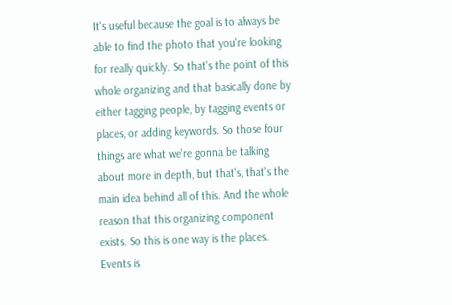It's useful because the goal is to always be able to find the photo that you're looking for really quickly. So that's the point of this whole organizing and that basically done by either tagging people, by tagging events or places, or adding keywords. So those four things are what we're gonna be talking about more in depth, but that's, that's the main idea behind all of this. And the whole reason that this organizing component exists. So this is one way is the places. Events is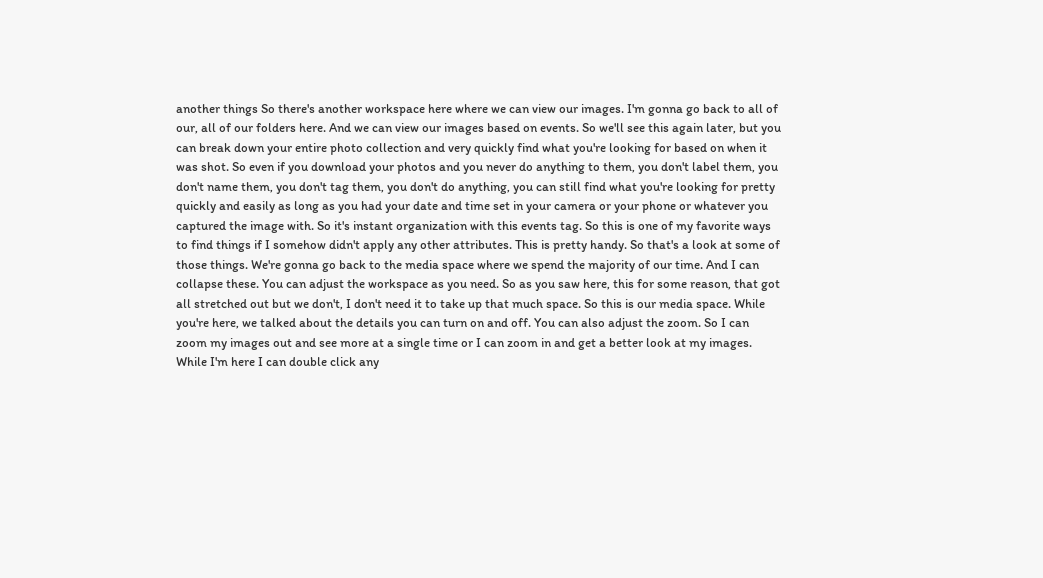another things So there's another workspace here where we can view our images. I'm gonna go back to all of our, all of our folders here. And we can view our images based on events. So we'll see this again later, but you can break down your entire photo collection and very quickly find what you're looking for based on when it was shot. So even if you download your photos and you never do anything to them, you don't label them, you don't name them, you don't tag them, you don't do anything, you can still find what you're looking for pretty quickly and easily as long as you had your date and time set in your camera or your phone or whatever you captured the image with. So it's instant organization with this events tag. So this is one of my favorite ways to find things if I somehow didn't apply any other attributes. This is pretty handy. So that's a look at some of those things. We're gonna go back to the media space where we spend the majority of our time. And I can collapse these. You can adjust the workspace as you need. So as you saw here, this for some reason, that got all stretched out but we don't, I don't need it to take up that much space. So this is our media space. While you're here, we talked about the details you can turn on and off. You can also adjust the zoom. So I can zoom my images out and see more at a single time or I can zoom in and get a better look at my images. While I'm here I can double click any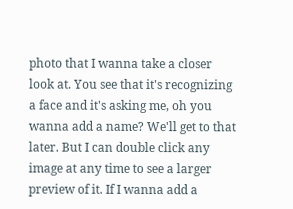photo that I wanna take a closer look at. You see that it's recognizing a face and it's asking me, oh you wanna add a name? We'll get to that later. But I can double click any image at any time to see a larger preview of it. If I wanna add a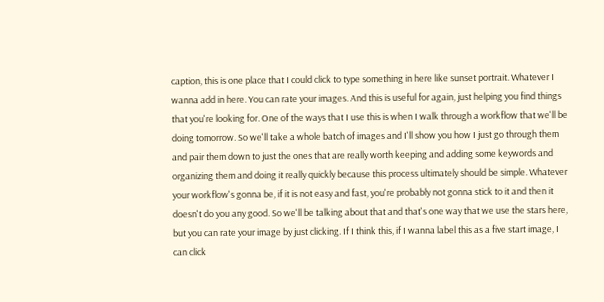caption, this is one place that I could click to type something in here like sunset portrait. Whatever I wanna add in here. You can rate your images. And this is useful for again, just helping you find things that you're looking for. One of the ways that I use this is when I walk through a workflow that we'll be doing tomorrow. So we'll take a whole batch of images and I'll show you how I just go through them and pair them down to just the ones that are really worth keeping and adding some keywords and organizing them and doing it really quickly because this process ultimately should be simple. Whatever your workflow's gonna be, if it is not easy and fast, you're probably not gonna stick to it and then it doesn't do you any good. So we'll be talking about that and that's one way that we use the stars here, but you can rate your image by just clicking. If I think this, if I wanna label this as a five start image, I can click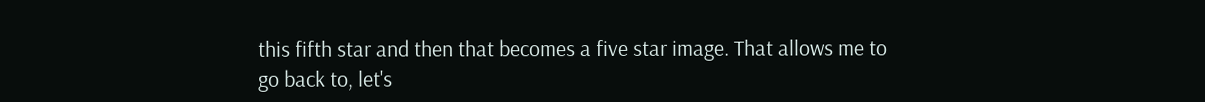this fifth star and then that becomes a five star image. That allows me to go back to, let's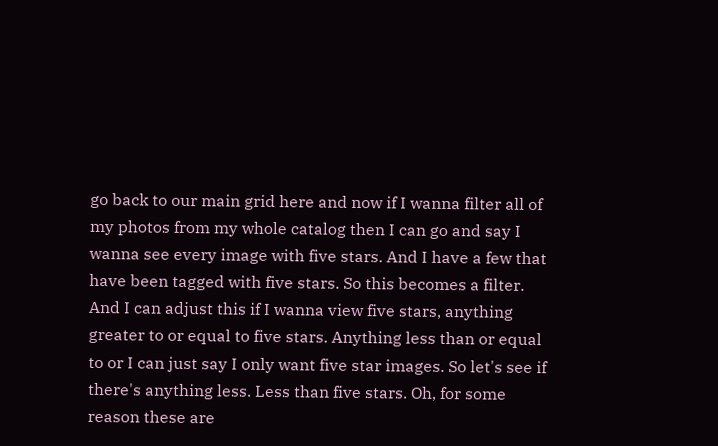go back to our main grid here and now if I wanna filter all of my photos from my whole catalog then I can go and say I wanna see every image with five stars. And I have a few that have been tagged with five stars. So this becomes a filter. And I can adjust this if I wanna view five stars, anything greater to or equal to five stars. Anything less than or equal to or I can just say I only want five star images. So let's see if there's anything less. Less than five stars. Oh, for some reason these are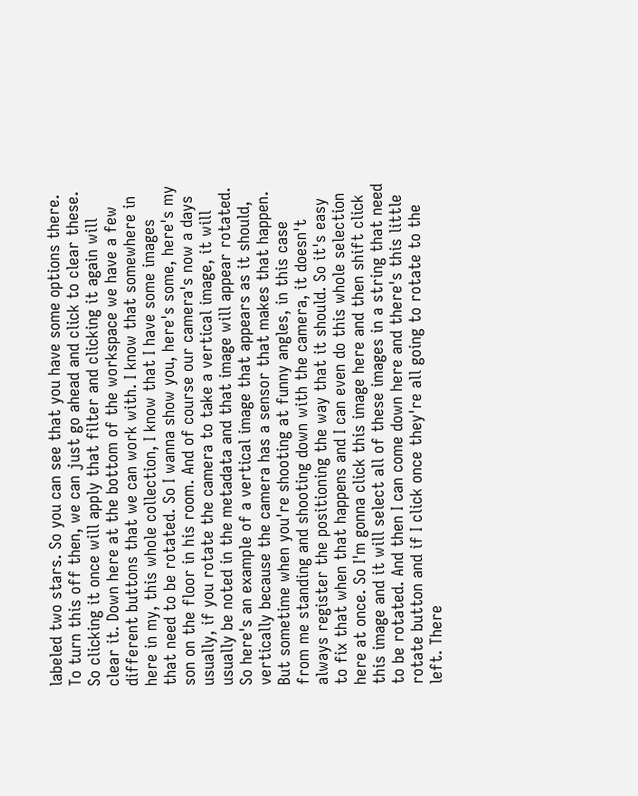labeled two stars. So you can see that you have some options there. To turn this off then, we can just go ahead and click to clear these. So clicking it once will apply that filter and clicking it again will clear it. Down here at the bottom of the workspace we have a few different buttons that we can work with. I know that somewhere in here in my, this whole collection, I know that I have some images that need to be rotated. So I wanna show you, here's some, here's my son on the floor in his room. And of course our camera's now a days usually, if you rotate the camera to take a vertical image, it will usually be noted in the metadata and that image will appear rotated. So here's an example of a vertical image that appears as it should, vertically because the camera has a sensor that makes that happen. But sometime when you're shooting at funny angles, in this case from me standing and shooting down with the camera, it doesn't always register the positioning the way that it should. So it's easy to fix that when that happens and I can even do this whole selection here at once. So I'm gonna click this image here and then shift click this image and it will select all of these images in a string that need to be rotated. And then I can come down here and there's this little rotate button and if I click once they're all going to rotate to the left. There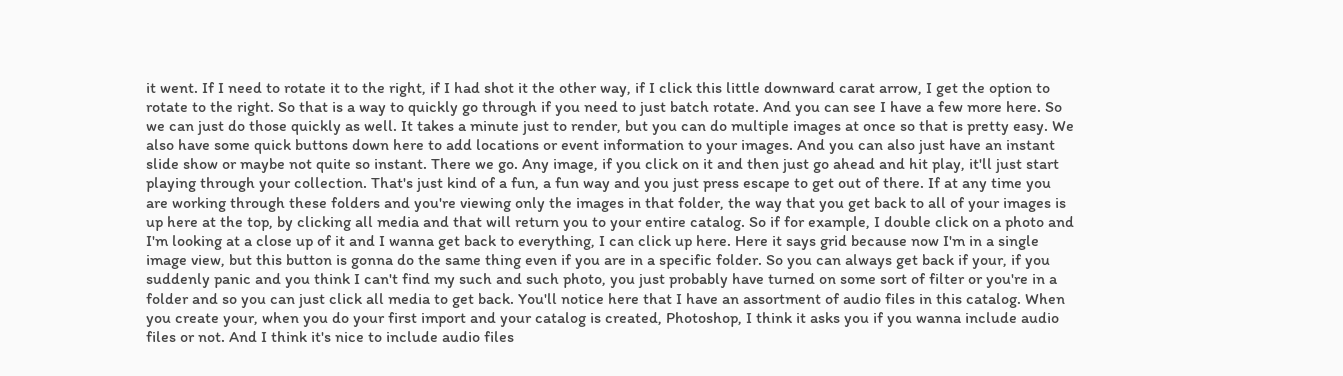it went. If I need to rotate it to the right, if I had shot it the other way, if I click this little downward carat arrow, I get the option to rotate to the right. So that is a way to quickly go through if you need to just batch rotate. And you can see I have a few more here. So we can just do those quickly as well. It takes a minute just to render, but you can do multiple images at once so that is pretty easy. We also have some quick buttons down here to add locations or event information to your images. And you can also just have an instant slide show or maybe not quite so instant. There we go. Any image, if you click on it and then just go ahead and hit play, it'll just start playing through your collection. That's just kind of a fun, a fun way and you just press escape to get out of there. If at any time you are working through these folders and you're viewing only the images in that folder, the way that you get back to all of your images is up here at the top, by clicking all media and that will return you to your entire catalog. So if for example, I double click on a photo and I'm looking at a close up of it and I wanna get back to everything, I can click up here. Here it says grid because now I'm in a single image view, but this button is gonna do the same thing even if you are in a specific folder. So you can always get back if your, if you suddenly panic and you think I can't find my such and such photo, you just probably have turned on some sort of filter or you're in a folder and so you can just click all media to get back. You'll notice here that I have an assortment of audio files in this catalog. When you create your, when you do your first import and your catalog is created, Photoshop, I think it asks you if you wanna include audio files or not. And I think it's nice to include audio files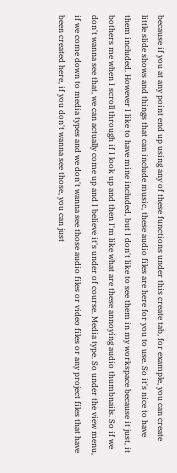because if you at any point end up using any of these functions under this create tab, for example, you can create little slide shows and things that can include music, these audio files are here for you to use. So it's nice to have them included. However I like to have mine included, but I don't like to see them in my workspace because it just, it bothers me when I scroll through if I look up and then I'm like what are these annoying audio thumbnails. So if we don't wanna see that, we can actually come up and I believe it's under of course. Media type. So under the view menu, if we come down to media types and we don't wanna see those audio files or video files or any project files that have been created here, if you don't wanna see those, you can just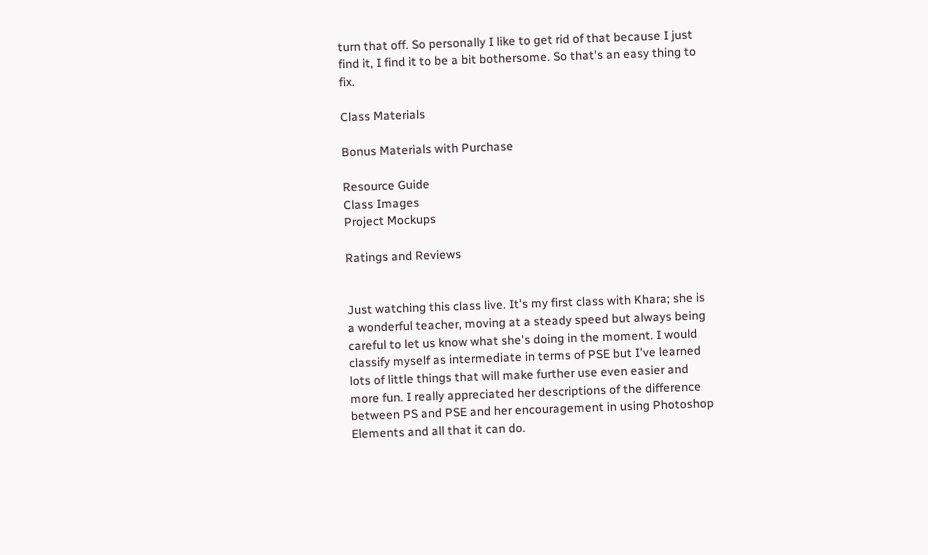turn that off. So personally I like to get rid of that because I just find it, I find it to be a bit bothersome. So that's an easy thing to fix.

Class Materials

Bonus Materials with Purchase

Resource Guide
Class Images
Project Mockups

Ratings and Reviews


Just watching this class live. It's my first class with Khara; she is a wonderful teacher, moving at a steady speed but always being careful to let us know what she's doing in the moment. I would classify myself as intermediate in terms of PSE but I've learned lots of little things that will make further use even easier and more fun. I really appreciated her descriptions of the difference between PS and PSE and her encouragement in using Photoshop Elements and all that it can do.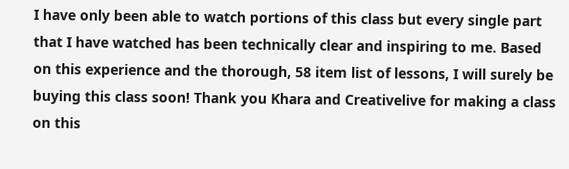I have only been able to watch portions of this class but every single part that I have watched has been technically clear and inspiring to me. Based on this experience and the thorough, 58 item list of lessons, I will surely be buying this class soon! Thank you Khara and Creativelive for making a class on this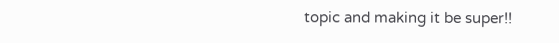topic and making it be super!!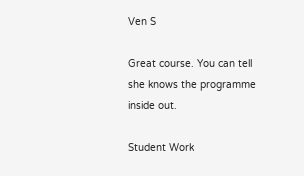Ven S

Great course. You can tell she knows the programme inside out.

Student Work